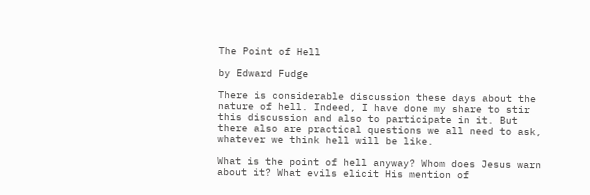The Point of Hell

by Edward Fudge

There is considerable discussion these days about the nature of hell. Indeed, I have done my share to stir this discussion and also to participate in it. But there also are practical questions we all need to ask, whatever we think hell will be like.

What is the point of hell anyway? Whom does Jesus warn about it? What evils elicit His mention of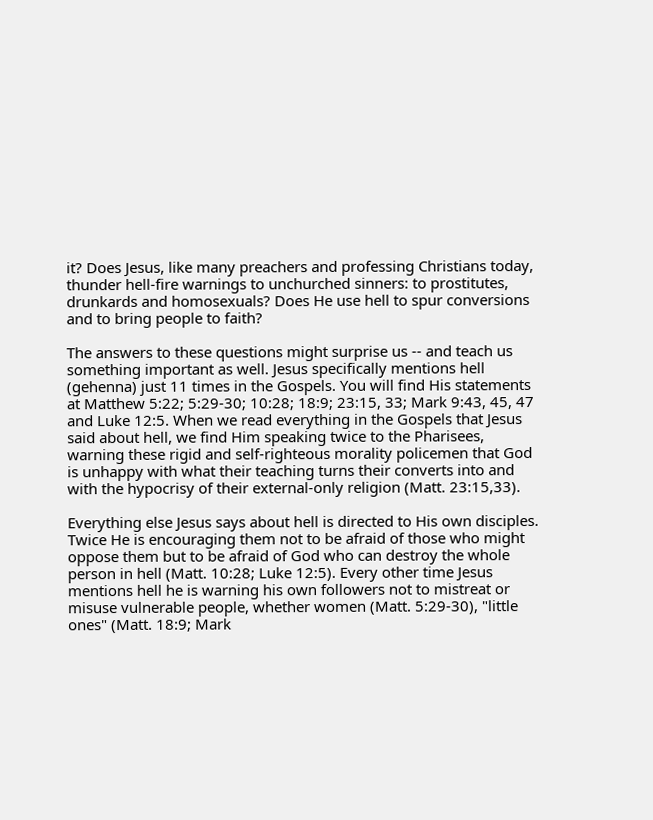it? Does Jesus, like many preachers and professing Christians today, thunder hell-fire warnings to unchurched sinners: to prostitutes, drunkards and homosexuals? Does He use hell to spur conversions and to bring people to faith?

The answers to these questions might surprise us -- and teach us something important as well. Jesus specifically mentions hell (gehenna) just 11 times in the Gospels. You will find His statements at Matthew 5:22; 5:29-30; 10:28; 18:9; 23:15, 33; Mark 9:43, 45, 47 and Luke 12:5. When we read everything in the Gospels that Jesus said about hell, we find Him speaking twice to the Pharisees, warning these rigid and self-righteous morality policemen that God is unhappy with what their teaching turns their converts into and with the hypocrisy of their external-only religion (Matt. 23:15,33).

Everything else Jesus says about hell is directed to His own disciples. Twice He is encouraging them not to be afraid of those who might oppose them but to be afraid of God who can destroy the whole person in hell (Matt. 10:28; Luke 12:5). Every other time Jesus mentions hell he is warning his own followers not to mistreat or misuse vulnerable people, whether women (Matt. 5:29-30), "little ones" (Matt. 18:9; Mark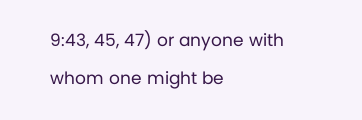9:43, 45, 47) or anyone with whom one might be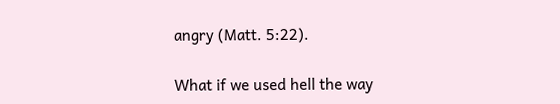angry (Matt. 5:22).

What if we used hell the way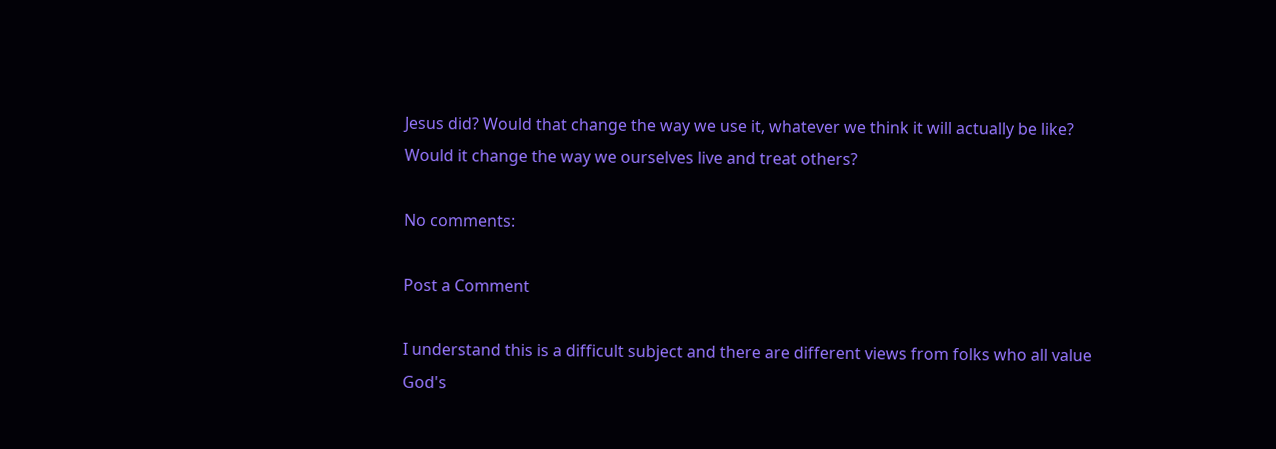Jesus did? Would that change the way we use it, whatever we think it will actually be like? Would it change the way we ourselves live and treat others?

No comments:

Post a Comment

I understand this is a difficult subject and there are different views from folks who all value God's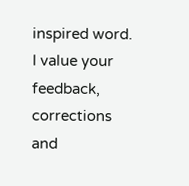inspired word. I value your feedback, corrections and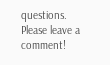questions. Please leave a comment!